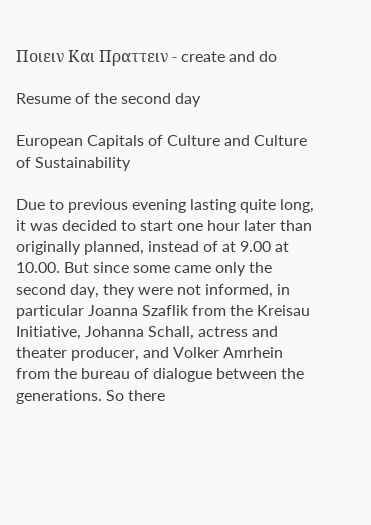Ποιειν Και Πραττειν - create and do

Resume of the second day

European Capitals of Culture and Culture of Sustainability

Due to previous evening lasting quite long, it was decided to start one hour later than originally planned, instead of at 9.00 at 10.00. But since some came only the second day, they were not informed, in particular Joanna Szaflik from the Kreisau Initiative, Johanna Schall, actress and theater producer, and Volker Amrhein from the bureau of dialogue between the generations. So there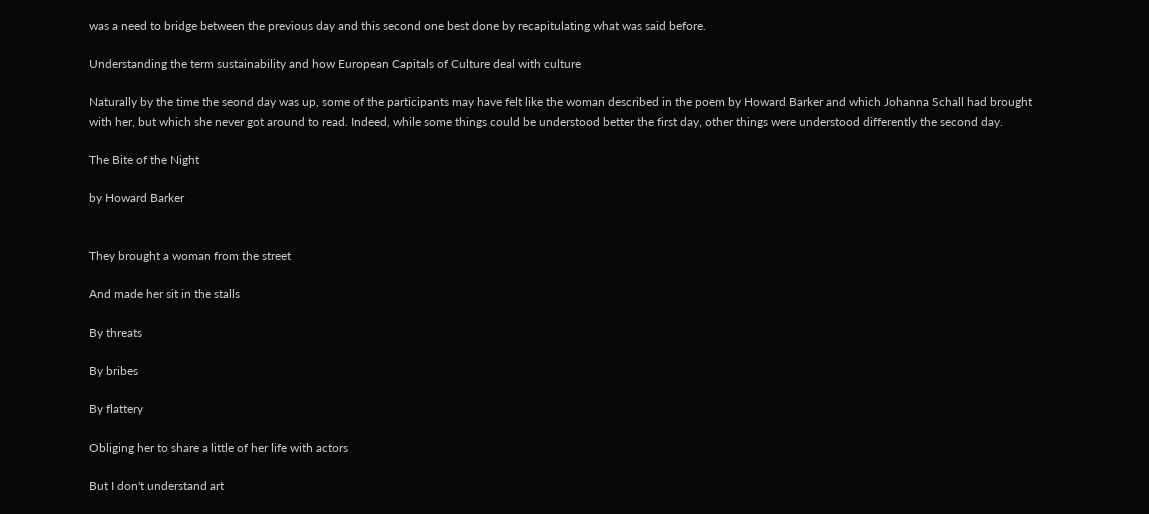was a need to bridge between the previous day and this second one best done by recapitulating what was said before.

Understanding the term sustainability and how European Capitals of Culture deal with culture

Naturally by the time the seond day was up, some of the participants may have felt like the woman described in the poem by Howard Barker and which Johanna Schall had brought with her, but which she never got around to read. Indeed, while some things could be understood better the first day, other things were understood differently the second day.

The Bite of the Night

by Howard Barker


They brought a woman from the street

And made her sit in the stalls

By threats

By bribes

By flattery

Obliging her to share a little of her life with actors

But I don't understand art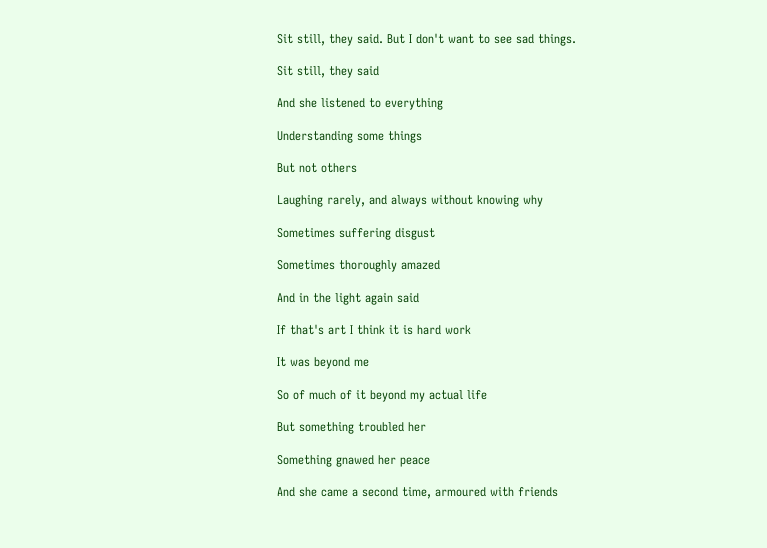Sit still, they said. But I don't want to see sad things.

Sit still, they said

And she listened to everything

Understanding some things

But not others

Laughing rarely, and always without knowing why

Sometimes suffering disgust

Sometimes thoroughly amazed

And in the light again said

If that's art I think it is hard work

It was beyond me

So of much of it beyond my actual life

But something troubled her

Something gnawed her peace

And she came a second time, armoured with friends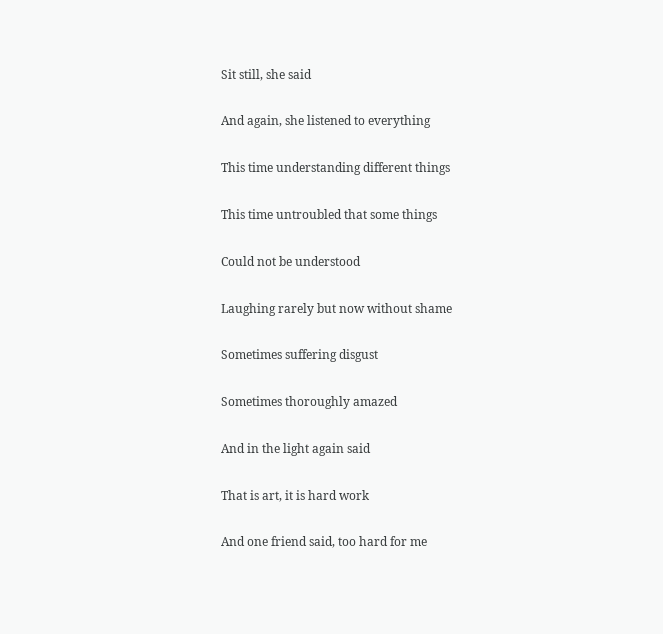Sit still, she said

And again, she listened to everything

This time understanding different things

This time untroubled that some things

Could not be understood

Laughing rarely but now without shame

Sometimes suffering disgust

Sometimes thoroughly amazed

And in the light again said

That is art, it is hard work

And one friend said, too hard for me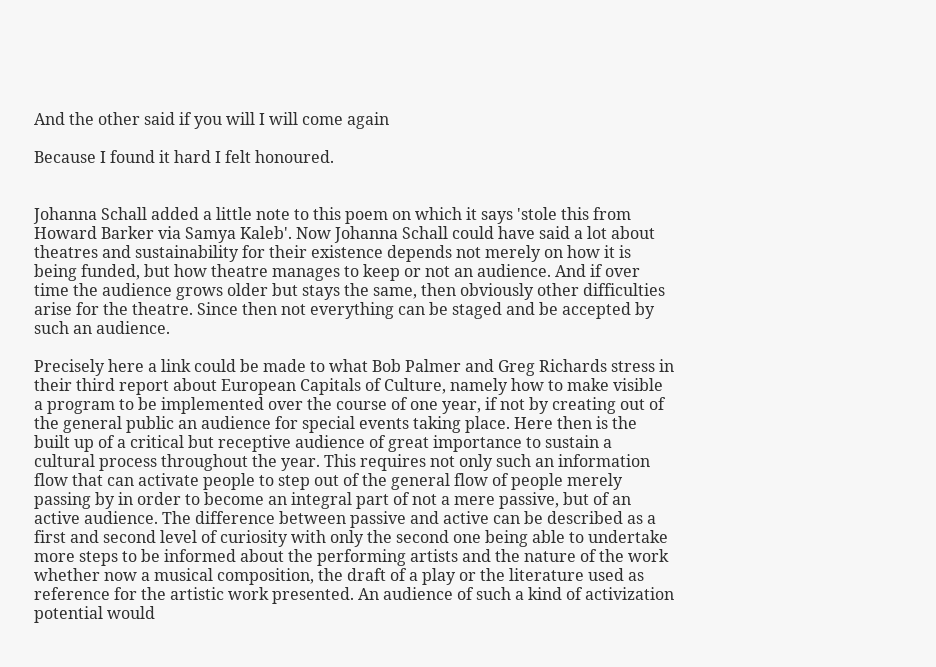And the other said if you will I will come again

Because I found it hard I felt honoured.


Johanna Schall added a little note to this poem on which it says 'stole this from Howard Barker via Samya Kaleb'. Now Johanna Schall could have said a lot about theatres and sustainability for their existence depends not merely on how it is being funded, but how theatre manages to keep or not an audience. And if over time the audience grows older but stays the same, then obviously other difficulties arise for the theatre. Since then not everything can be staged and be accepted by such an audience.

Precisely here a link could be made to what Bob Palmer and Greg Richards stress in their third report about European Capitals of Culture, namely how to make visible a program to be implemented over the course of one year, if not by creating out of the general public an audience for special events taking place. Here then is the built up of a critical but receptive audience of great importance to sustain a cultural process throughout the year. This requires not only such an information flow that can activate people to step out of the general flow of people merely passing by in order to become an integral part of not a mere passive, but of an active audience. The difference between passive and active can be described as a first and second level of curiosity with only the second one being able to undertake more steps to be informed about the performing artists and the nature of the work whether now a musical composition, the draft of a play or the literature used as reference for the artistic work presented. An audience of such a kind of activization potential would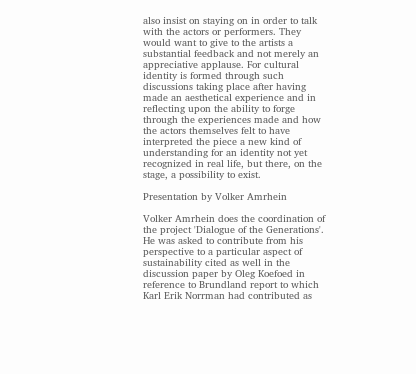also insist on staying on in order to talk with the actors or performers. They would want to give to the artists a substantial feedback and not merely an appreciative applause. For cultural identity is formed through such discussions taking place after having made an aesthetical experience and in reflecting upon the ability to forge through the experiences made and how the actors themselves felt to have interpreted the piece a new kind of understanding for an identity not yet recognized in real life, but there, on the stage, a possibility to exist.

Presentation by Volker Amrhein

Volker Amrhein does the coordination of the project 'Dialogue of the Generations'. He was asked to contribute from his perspective to a particular aspect of sustainability cited as well in the discussion paper by Oleg Koefoed in reference to Brundland report to which Karl Erik Norrman had contributed as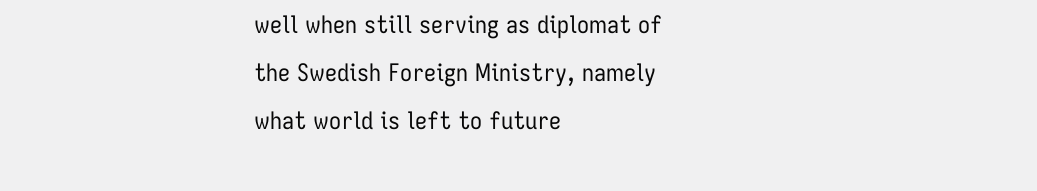well when still serving as diplomat of the Swedish Foreign Ministry, namely what world is left to future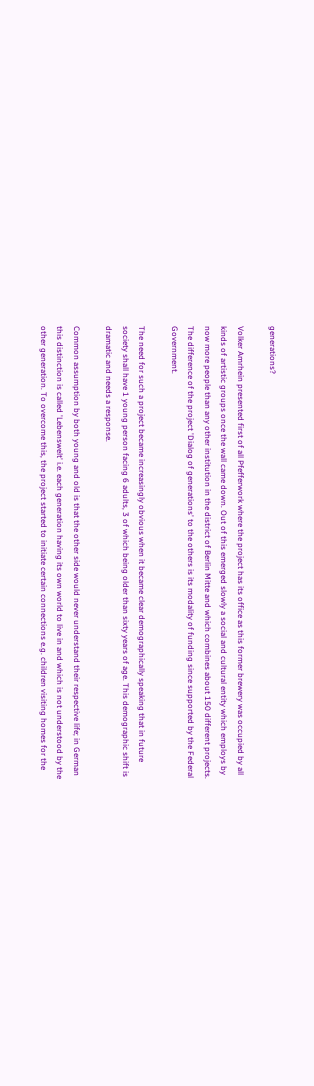generations?

Volker Amrhein presented first of all Pfefferwork where the project has its office as this former brewery was occupied by all kinds of artistic groups once the wall came down. Out of this emerged slowly a social and cultural entity which employs by now more people than any other institution in the district of Berlin Mitte and which combines about 150 different projects. The difference of the project 'Dialog of generations' to the others is its modality of funding since supported by the Federal Government.

The need for such a project became increasingly obvious when it became clear demographically speaking that in future society shall have 1 young person facing 6 adults, 3 of which being older than sixty years of age. This demographic shift is dramatic and needs a response.

Common assumption by both young and old is that the other side would never understand their respective life; in German this distinction is called 'Lebenswelt' i.e. each generation having its own world to live in and which is not understood by the other generation. To overcome this, the project started to initiate certain connections e.g. children visiting homes for the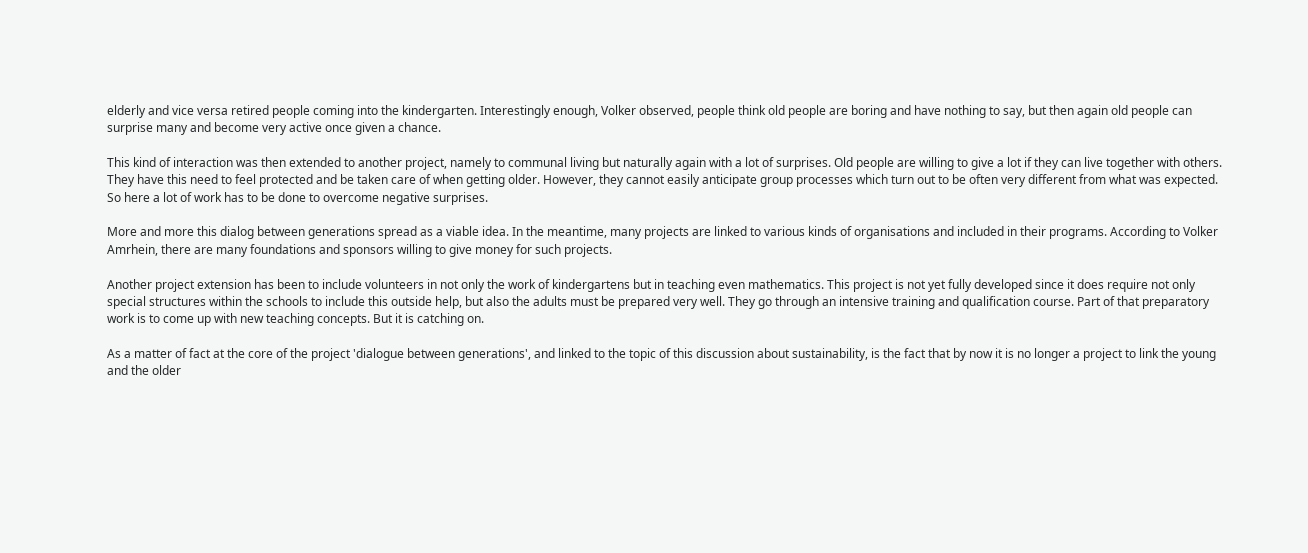elderly and vice versa retired people coming into the kindergarten. Interestingly enough, Volker observed, people think old people are boring and have nothing to say, but then again old people can surprise many and become very active once given a chance.

This kind of interaction was then extended to another project, namely to communal living but naturally again with a lot of surprises. Old people are willing to give a lot if they can live together with others. They have this need to feel protected and be taken care of when getting older. However, they cannot easily anticipate group processes which turn out to be often very different from what was expected. So here a lot of work has to be done to overcome negative surprises.

More and more this dialog between generations spread as a viable idea. In the meantime, many projects are linked to various kinds of organisations and included in their programs. According to Volker Amrhein, there are many foundations and sponsors willing to give money for such projects.

Another project extension has been to include volunteers in not only the work of kindergartens but in teaching even mathematics. This project is not yet fully developed since it does require not only special structures within the schools to include this outside help, but also the adults must be prepared very well. They go through an intensive training and qualification course. Part of that preparatory work is to come up with new teaching concepts. But it is catching on.

As a matter of fact at the core of the project 'dialogue between generations', and linked to the topic of this discussion about sustainability, is the fact that by now it is no longer a project to link the young and the older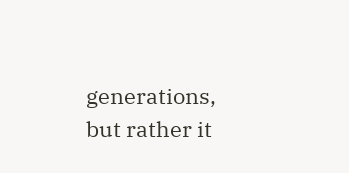generations, but rather it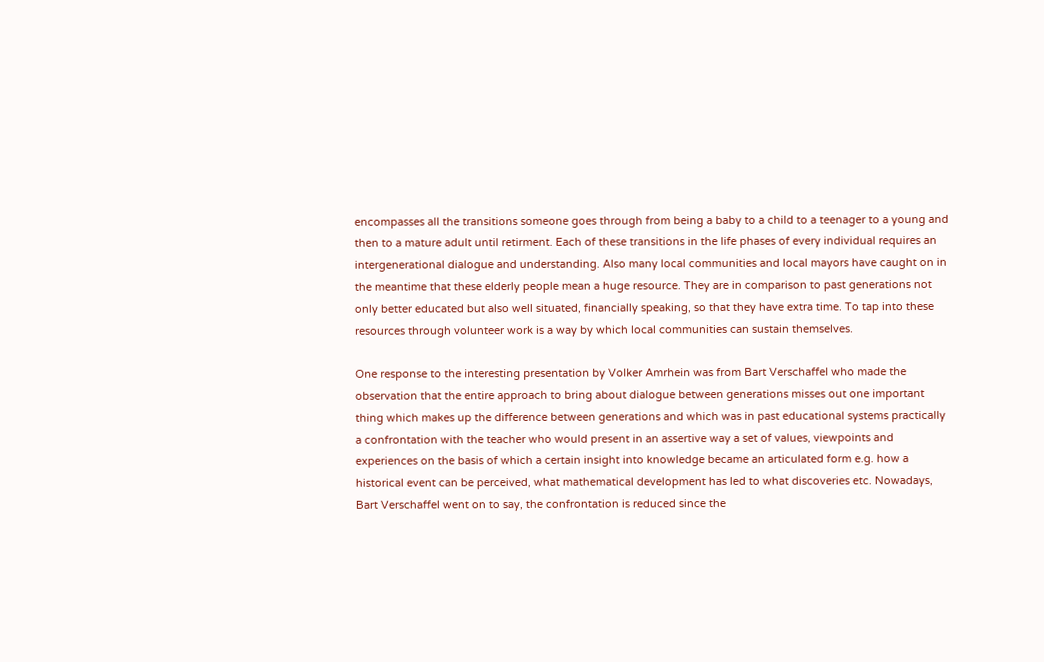encompasses all the transitions someone goes through from being a baby to a child to a teenager to a young and then to a mature adult until retirment. Each of these transitions in the life phases of every individual requires an intergenerational dialogue and understanding. Also many local communities and local mayors have caught on in the meantime that these elderly people mean a huge resource. They are in comparison to past generations not only better educated but also well situated, financially speaking, so that they have extra time. To tap into these resources through volunteer work is a way by which local communities can sustain themselves.

One response to the interesting presentation by Volker Amrhein was from Bart Verschaffel who made the observation that the entire approach to bring about dialogue between generations misses out one important thing which makes up the difference between generations and which was in past educational systems practically a confrontation with the teacher who would present in an assertive way a set of values, viewpoints and experiences on the basis of which a certain insight into knowledge became an articulated form e.g. how a historical event can be perceived, what mathematical development has led to what discoveries etc. Nowadays, Bart Verschaffel went on to say, the confrontation is reduced since the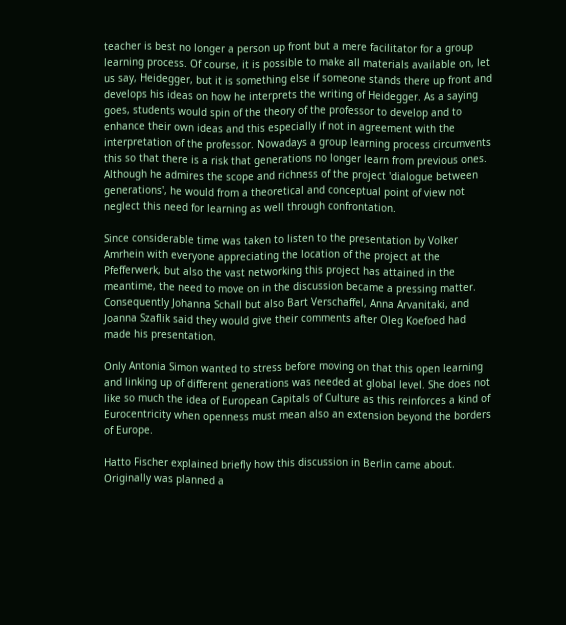teacher is best no longer a person up front but a mere facilitator for a group learning process. Of course, it is possible to make all materials available on, let us say, Heidegger, but it is something else if someone stands there up front and develops his ideas on how he interprets the writing of Heidegger. As a saying goes, students would spin of the theory of the professor to develop and to enhance their own ideas and this especially if not in agreement with the interpretation of the professor. Nowadays a group learning process circumvents this so that there is a risk that generations no longer learn from previous ones. Although he admires the scope and richness of the project 'dialogue between generations', he would from a theoretical and conceptual point of view not neglect this need for learning as well through confrontation.

Since considerable time was taken to listen to the presentation by Volker Amrhein with everyone appreciating the location of the project at the Pfefferwerk, but also the vast networking this project has attained in the meantime, the need to move on in the discussion became a pressing matter. Consequently Johanna Schall but also Bart Verschaffel, Anna Arvanitaki, and Joanna Szaflik said they would give their comments after Oleg Koefoed had made his presentation.

Only Antonia Simon wanted to stress before moving on that this open learning and linking up of different generations was needed at global level. She does not like so much the idea of European Capitals of Culture as this reinforces a kind of Eurocentricity when openness must mean also an extension beyond the borders of Europe.

Hatto Fischer explained briefly how this discussion in Berlin came about. Originally was planned a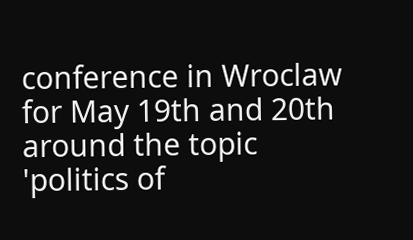conference in Wroclaw for May 19th and 20th around the topic 'politics of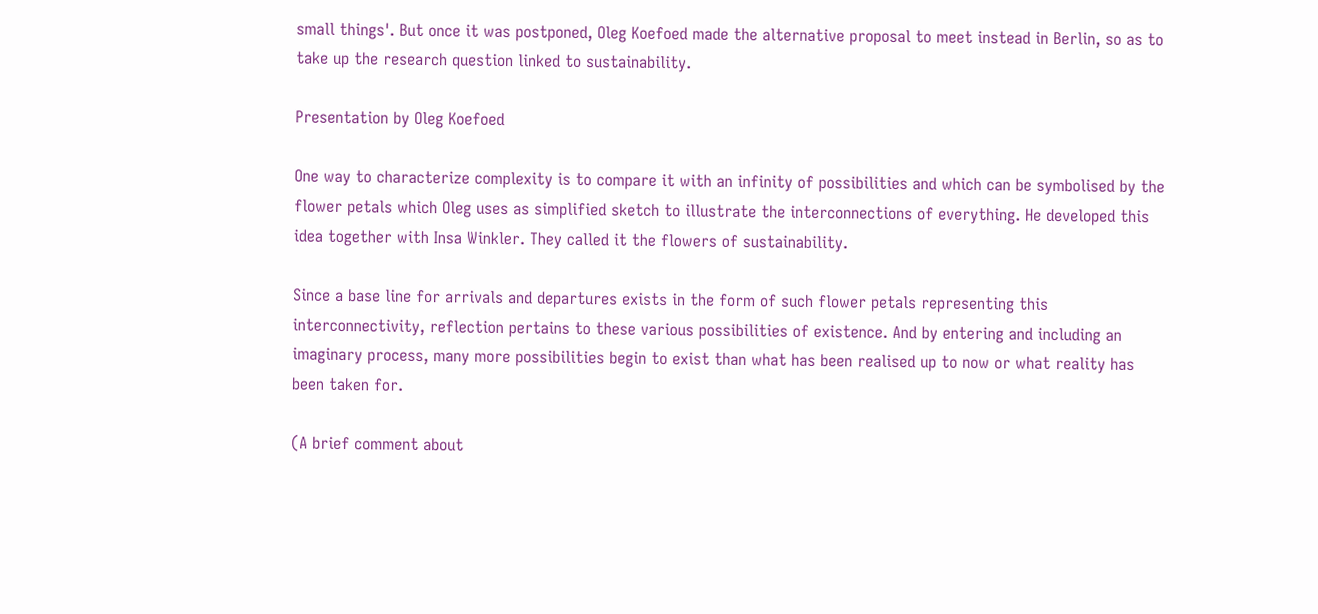small things'. But once it was postponed, Oleg Koefoed made the alternative proposal to meet instead in Berlin, so as to take up the research question linked to sustainability.

Presentation by Oleg Koefoed

One way to characterize complexity is to compare it with an infinity of possibilities and which can be symbolised by the flower petals which Oleg uses as simplified sketch to illustrate the interconnections of everything. He developed this idea together with Insa Winkler. They called it the flowers of sustainability.

Since a base line for arrivals and departures exists in the form of such flower petals representing this interconnectivity, reflection pertains to these various possibilities of existence. And by entering and including an imaginary process, many more possibilities begin to exist than what has been realised up to now or what reality has been taken for.

(A brief comment about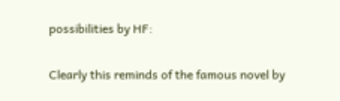possibilities by HF:

Clearly this reminds of the famous novel by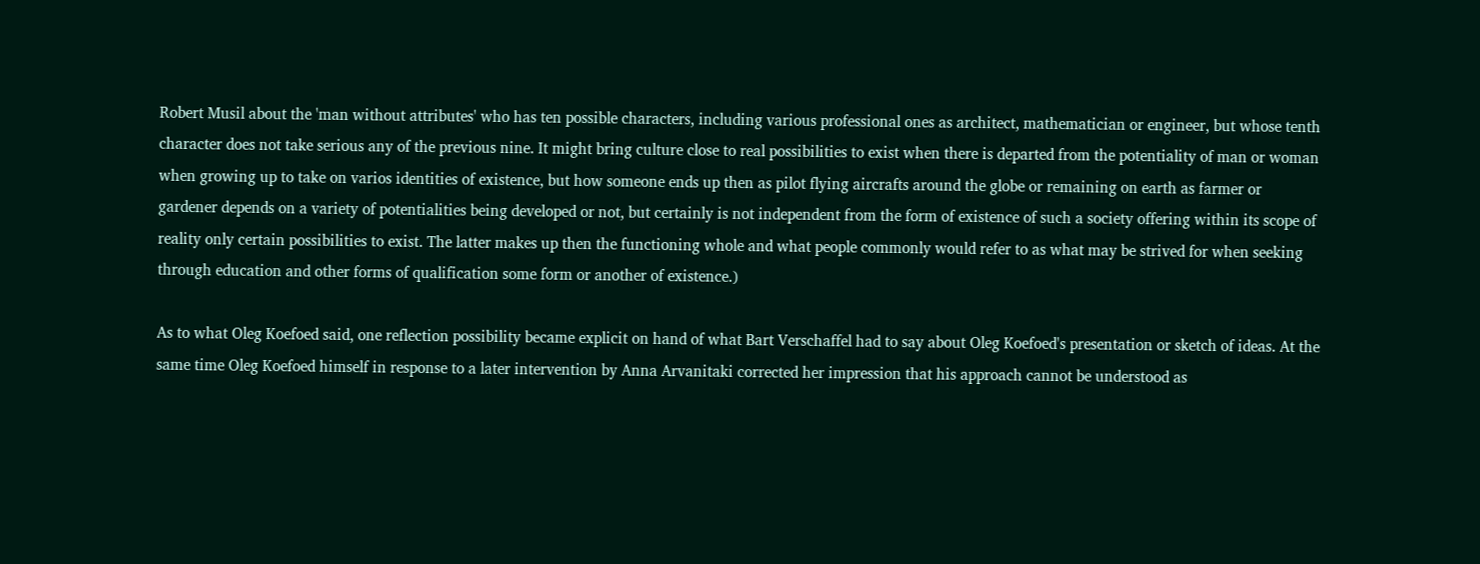Robert Musil about the 'man without attributes' who has ten possible characters, including various professional ones as architect, mathematician or engineer, but whose tenth character does not take serious any of the previous nine. It might bring culture close to real possibilities to exist when there is departed from the potentiality of man or woman when growing up to take on varios identities of existence, but how someone ends up then as pilot flying aircrafts around the globe or remaining on earth as farmer or gardener depends on a variety of potentialities being developed or not, but certainly is not independent from the form of existence of such a society offering within its scope of reality only certain possibilities to exist. The latter makes up then the functioning whole and what people commonly would refer to as what may be strived for when seeking through education and other forms of qualification some form or another of existence.)

As to what Oleg Koefoed said, one reflection possibility became explicit on hand of what Bart Verschaffel had to say about Oleg Koefoed's presentation or sketch of ideas. At the same time Oleg Koefoed himself in response to a later intervention by Anna Arvanitaki corrected her impression that his approach cannot be understood as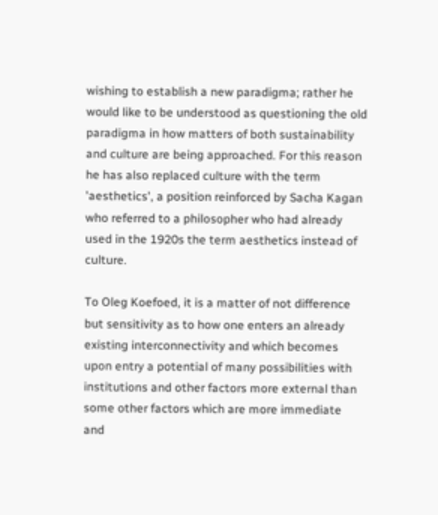wishing to establish a new paradigma; rather he would like to be understood as questioning the old paradigma in how matters of both sustainability and culture are being approached. For this reason he has also replaced culture with the term 'aesthetics', a position reinforced by Sacha Kagan who referred to a philosopher who had already used in the 1920s the term aesthetics instead of culture.

To Oleg Koefoed, it is a matter of not difference but sensitivity as to how one enters an already existing interconnectivity and which becomes upon entry a potential of many possibilities with institutions and other factors more external than some other factors which are more immediate and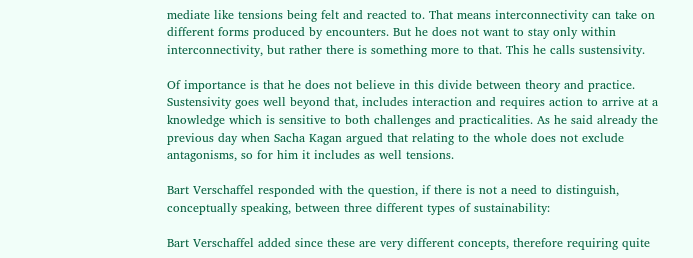mediate like tensions being felt and reacted to. That means interconnectivity can take on different forms produced by encounters. But he does not want to stay only within interconnectivity, but rather there is something more to that. This he calls sustensivity.

Of importance is that he does not believe in this divide between theory and practice. Sustensivity goes well beyond that, includes interaction and requires action to arrive at a knowledge which is sensitive to both challenges and practicalities. As he said already the previous day when Sacha Kagan argued that relating to the whole does not exclude antagonisms, so for him it includes as well tensions.

Bart Verschaffel responded with the question, if there is not a need to distinguish, conceptually speaking, between three different types of sustainability:

Bart Verschaffel added since these are very different concepts, therefore requiring quite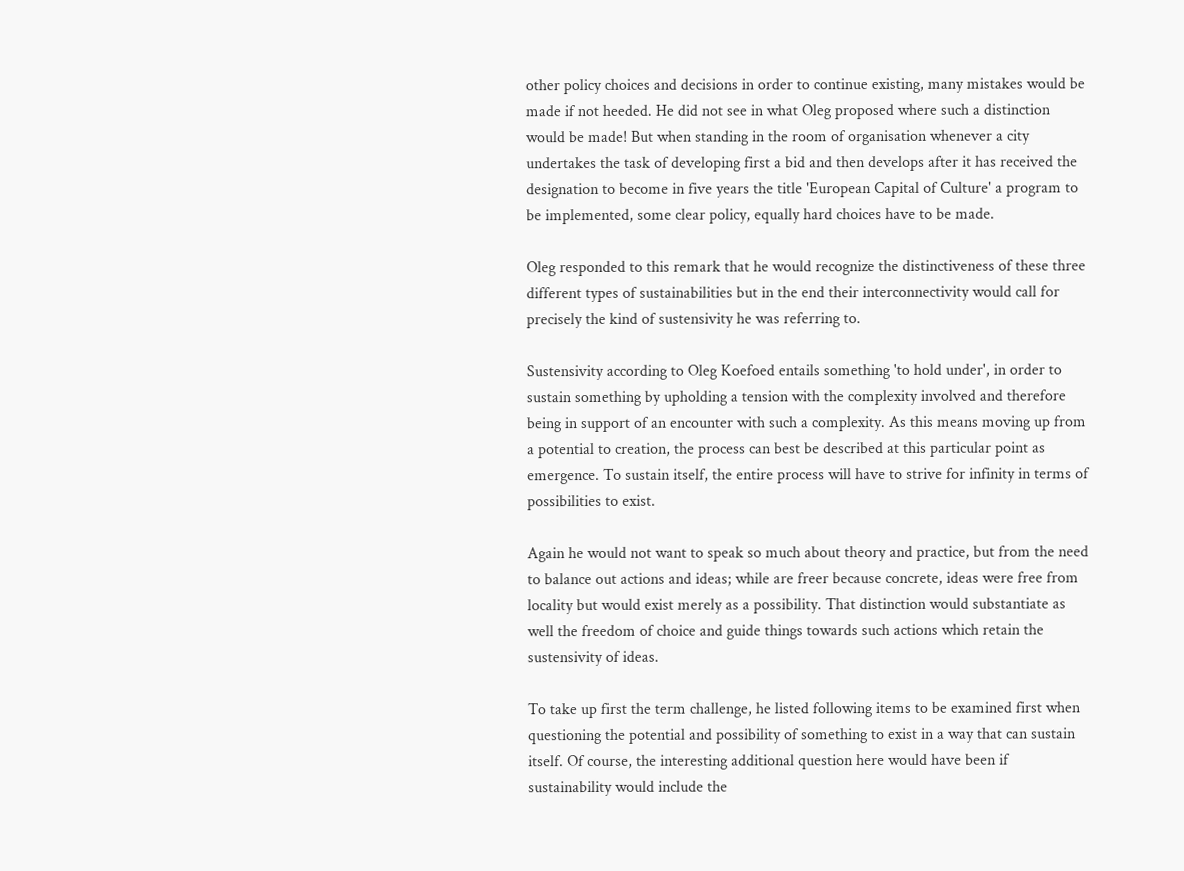other policy choices and decisions in order to continue existing, many mistakes would be made if not heeded. He did not see in what Oleg proposed where such a distinction would be made! But when standing in the room of organisation whenever a city undertakes the task of developing first a bid and then develops after it has received the designation to become in five years the title 'European Capital of Culture' a program to be implemented, some clear policy, equally hard choices have to be made.

Oleg responded to this remark that he would recognize the distinctiveness of these three different types of sustainabilities but in the end their interconnectivity would call for precisely the kind of sustensivity he was referring to.

Sustensivity according to Oleg Koefoed entails something 'to hold under', in order to sustain something by upholding a tension with the complexity involved and therefore being in support of an encounter with such a complexity. As this means moving up from a potential to creation, the process can best be described at this particular point as emergence. To sustain itself, the entire process will have to strive for infinity in terms of possibilities to exist.

Again he would not want to speak so much about theory and practice, but from the need to balance out actions and ideas; while are freer because concrete, ideas were free from locality but would exist merely as a possibility. That distinction would substantiate as well the freedom of choice and guide things towards such actions which retain the sustensivity of ideas.

To take up first the term challenge, he listed following items to be examined first when questioning the potential and possibility of something to exist in a way that can sustain itself. Of course, the interesting additional question here would have been if sustainability would include the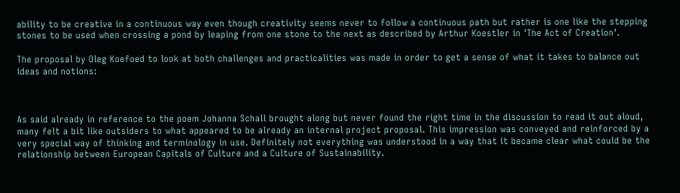ability to be creative in a continuous way even though creativity seems never to follow a continuous path but rather is one like the stepping stones to be used when crossing a pond by leaping from one stone to the next as described by Arthur Koestler in 'The Act of Creation'.

The proposal by Oleg Koefoed to look at both challenges and practicalities was made in order to get a sense of what it takes to balance out ideas and notions:



As said already in reference to the poem Johanna Schall brought along but never found the right time in the discussion to read it out aloud, many felt a bit like outsiders to what appeared to be already an internal project proposal. This impression was conveyed and reinforced by a very special way of thinking and terminology in use. Definitely not everything was understood in a way that it became clear what could be the relationship between European Capitals of Culture and a Culture of Sustainability.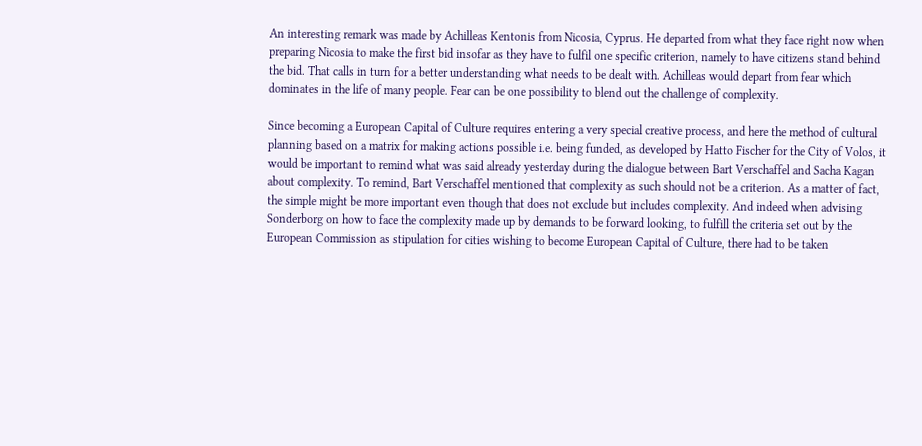An interesting remark was made by Achilleas Kentonis from Nicosia, Cyprus. He departed from what they face right now when preparing Nicosia to make the first bid insofar as they have to fulfil one specific criterion, namely to have citizens stand behind the bid. That calls in turn for a better understanding what needs to be dealt with. Achilleas would depart from fear which dominates in the life of many people. Fear can be one possibility to blend out the challenge of complexity.

Since becoming a European Capital of Culture requires entering a very special creative process, and here the method of cultural planning based on a matrix for making actions possible i.e. being funded, as developed by Hatto Fischer for the City of Volos, it would be important to remind what was said already yesterday during the dialogue between Bart Verschaffel and Sacha Kagan about complexity. To remind, Bart Verschaffel mentioned that complexity as such should not be a criterion. As a matter of fact, the simple might be more important even though that does not exclude but includes complexity. And indeed when advising Sonderborg on how to face the complexity made up by demands to be forward looking, to fulfill the criteria set out by the European Commission as stipulation for cities wishing to become European Capital of Culture, there had to be taken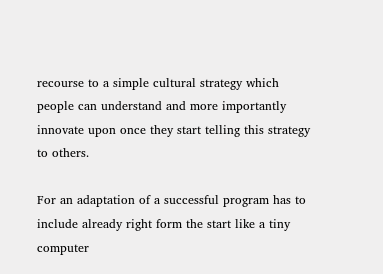recourse to a simple cultural strategy which people can understand and more importantly innovate upon once they start telling this strategy to others.

For an adaptation of a successful program has to include already right form the start like a tiny computer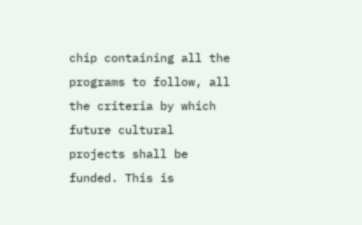chip containing all the programs to follow, all the criteria by which future cultural projects shall be funded. This is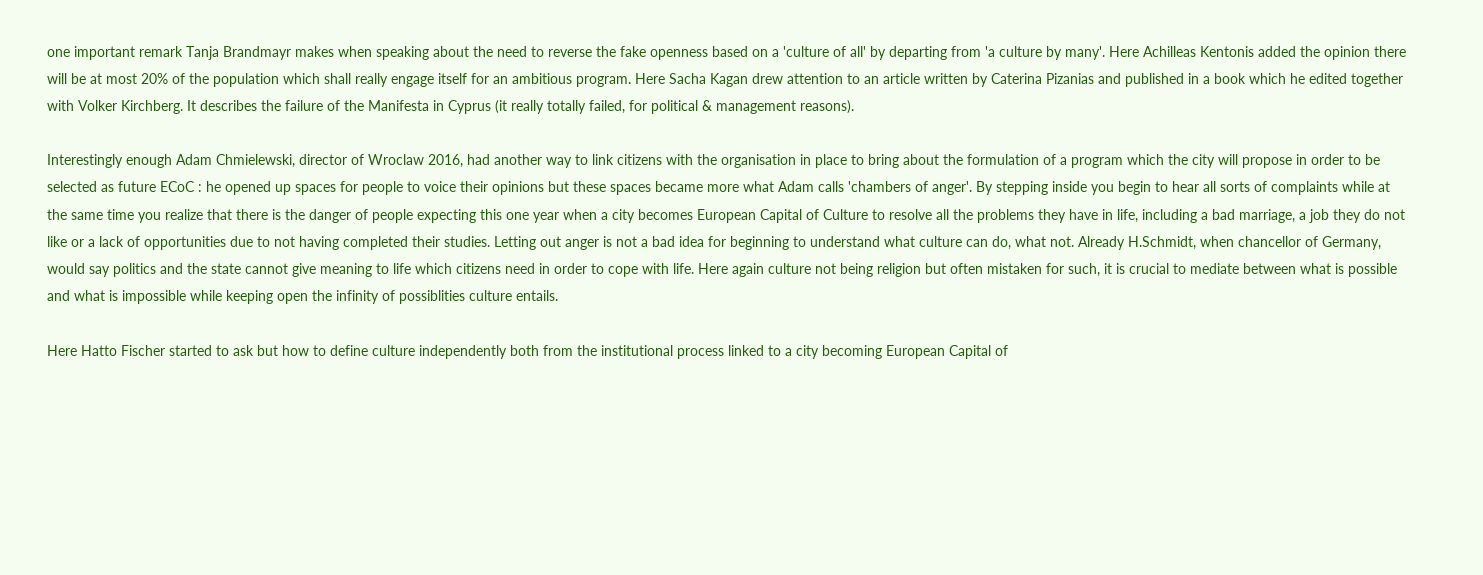one important remark Tanja Brandmayr makes when speaking about the need to reverse the fake openness based on a 'culture of all' by departing from 'a culture by many'. Here Achilleas Kentonis added the opinion there will be at most 20% of the population which shall really engage itself for an ambitious program. Here Sacha Kagan drew attention to an article written by Caterina Pizanias and published in a book which he edited together with Volker Kirchberg. It describes the failure of the Manifesta in Cyprus (it really totally failed, for political & management reasons).

Interestingly enough Adam Chmielewski, director of Wroclaw 2016, had another way to link citizens with the organisation in place to bring about the formulation of a program which the city will propose in order to be selected as future ECoC : he opened up spaces for people to voice their opinions but these spaces became more what Adam calls 'chambers of anger'. By stepping inside you begin to hear all sorts of complaints while at the same time you realize that there is the danger of people expecting this one year when a city becomes European Capital of Culture to resolve all the problems they have in life, including a bad marriage, a job they do not like or a lack of opportunities due to not having completed their studies. Letting out anger is not a bad idea for beginning to understand what culture can do, what not. Already H.Schmidt, when chancellor of Germany, would say politics and the state cannot give meaning to life which citizens need in order to cope with life. Here again culture not being religion but often mistaken for such, it is crucial to mediate between what is possible and what is impossible while keeping open the infinity of possiblities culture entails.

Here Hatto Fischer started to ask but how to define culture independently both from the institutional process linked to a city becoming European Capital of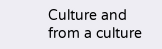Culture and from a culture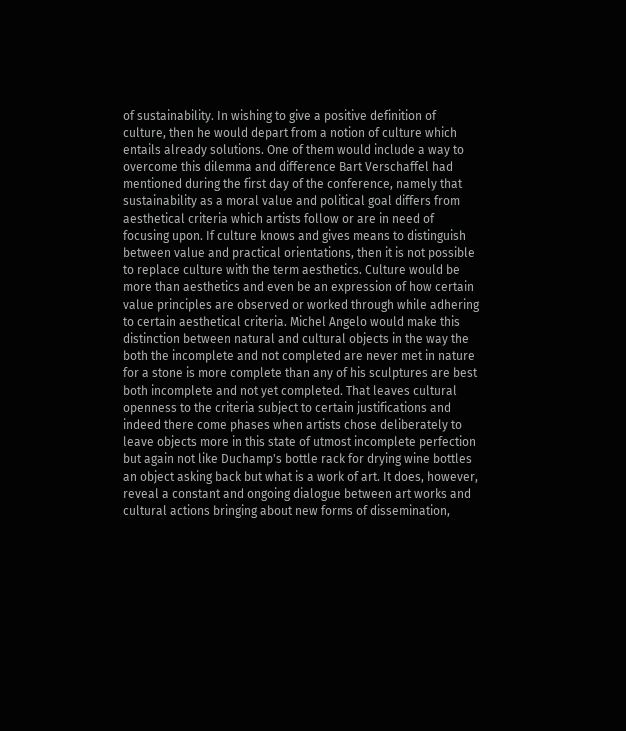of sustainability. In wishing to give a positive definition of culture, then he would depart from a notion of culture which entails already solutions. One of them would include a way to overcome this dilemma and difference Bart Verschaffel had mentioned during the first day of the conference, namely that sustainability as a moral value and political goal differs from aesthetical criteria which artists follow or are in need of focusing upon. If culture knows and gives means to distinguish between value and practical orientations, then it is not possible to replace culture with the term aesthetics. Culture would be more than aesthetics and even be an expression of how certain value principles are observed or worked through while adhering to certain aesthetical criteria. Michel Angelo would make this distinction between natural and cultural objects in the way the both the incomplete and not completed are never met in nature for a stone is more complete than any of his sculptures are best both incomplete and not yet completed. That leaves cultural openness to the criteria subject to certain justifications and indeed there come phases when artists chose deliberately to leave objects more in this state of utmost incomplete perfection but again not like Duchamp's bottle rack for drying wine bottles an object asking back but what is a work of art. It does, however, reveal a constant and ongoing dialogue between art works and cultural actions bringing about new forms of dissemination,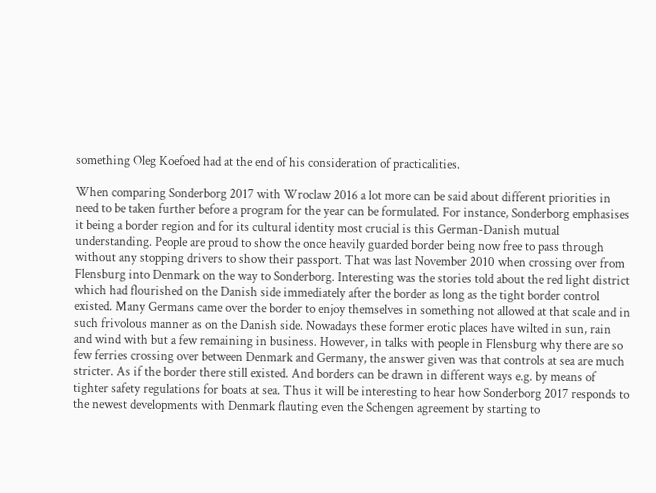something Oleg Koefoed had at the end of his consideration of practicalities.

When comparing Sonderborg 2017 with Wroclaw 2016 a lot more can be said about different priorities in need to be taken further before a program for the year can be formulated. For instance, Sonderborg emphasises it being a border region and for its cultural identity most crucial is this German-Danish mutual understanding. People are proud to show the once heavily guarded border being now free to pass through without any stopping drivers to show their passport. That was last November 2010 when crossing over from Flensburg into Denmark on the way to Sonderborg. Interesting was the stories told about the red light district which had flourished on the Danish side immediately after the border as long as the tight border control existed. Many Germans came over the border to enjoy themselves in something not allowed at that scale and in such frivolous manner as on the Danish side. Nowadays these former erotic places have wilted in sun, rain and wind with but a few remaining in business. However, in talks with people in Flensburg why there are so few ferries crossing over between Denmark and Germany, the answer given was that controls at sea are much stricter. As if the border there still existed. And borders can be drawn in different ways e.g. by means of tighter safety regulations for boats at sea. Thus it will be interesting to hear how Sonderborg 2017 responds to the newest developments with Denmark flauting even the Schengen agreement by starting to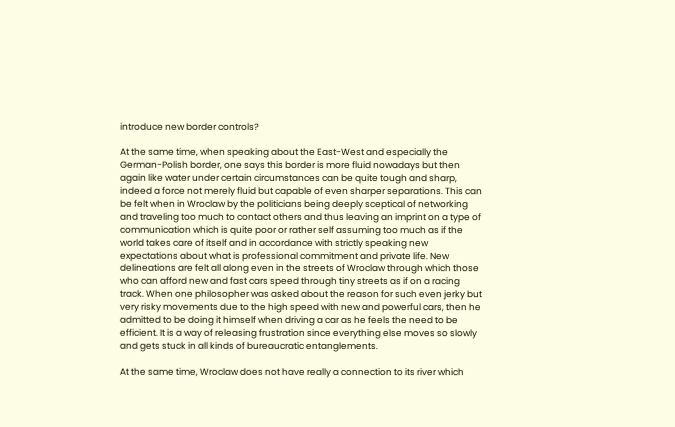introduce new border controls?

At the same time, when speaking about the East-West and especially the German-Polish border, one says this border is more fluid nowadays but then again like water under certain circumstances can be quite tough and sharp, indeed a force not merely fluid but capable of even sharper separations. This can be felt when in Wroclaw by the politicians being deeply sceptical of networking and traveling too much to contact others and thus leaving an imprint on a type of communication which is quite poor or rather self assuming too much as if the world takes care of itself and in accordance with strictly speaking new expectations about what is professional commitment and private life. New delineations are felt all along even in the streets of Wroclaw through which those who can afford new and fast cars speed through tiny streets as if on a racing track. When one philosopher was asked about the reason for such even jerky but very risky movements due to the high speed with new and powerful cars, then he admitted to be doing it himself when driving a car as he feels the need to be efficient. It is a way of releasing frustration since everything else moves so slowly and gets stuck in all kinds of bureaucratic entanglements.

At the same time, Wroclaw does not have really a connection to its river which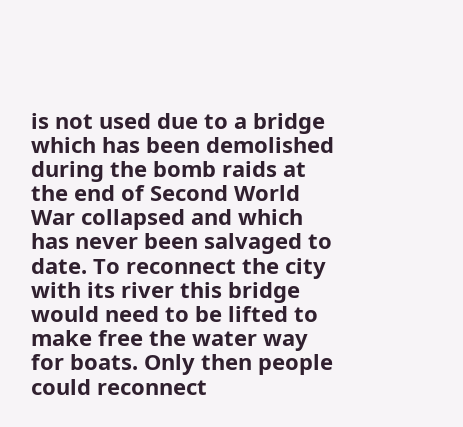is not used due to a bridge which has been demolished during the bomb raids at the end of Second World War collapsed and which has never been salvaged to date. To reconnect the city with its river this bridge would need to be lifted to make free the water way for boats. Only then people could reconnect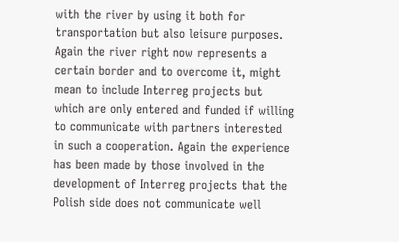with the river by using it both for transportation but also leisure purposes. Again the river right now represents a certain border and to overcome it, might mean to include Interreg projects but which are only entered and funded if willing to communicate with partners interested in such a cooperation. Again the experience has been made by those involved in the development of Interreg projects that the Polish side does not communicate well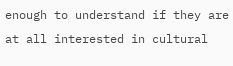enough to understand if they are at all interested in cultural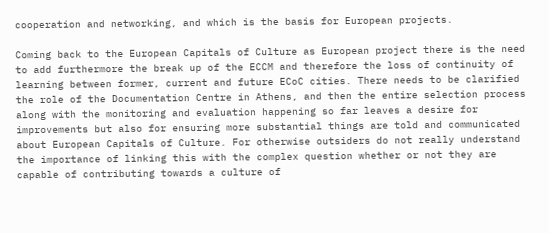cooperation and networking, and which is the basis for European projects.

Coming back to the European Capitals of Culture as European project there is the need to add furthermore the break up of the ECCM and therefore the loss of continuity of learning between former, current and future ECoC cities. There needs to be clarified the role of the Documentation Centre in Athens, and then the entire selection process along with the monitoring and evaluation happening so far leaves a desire for improvements but also for ensuring more substantial things are told and communicated about European Capitals of Culture. For otherwise outsiders do not really understand the importance of linking this with the complex question whether or not they are capable of contributing towards a culture of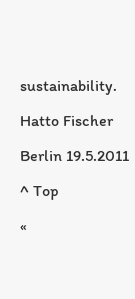sustainability.

Hatto Fischer

Berlin 19.5.2011

^ Top

«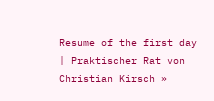Resume of the first day | Praktischer Rat von Christian Kirsch »